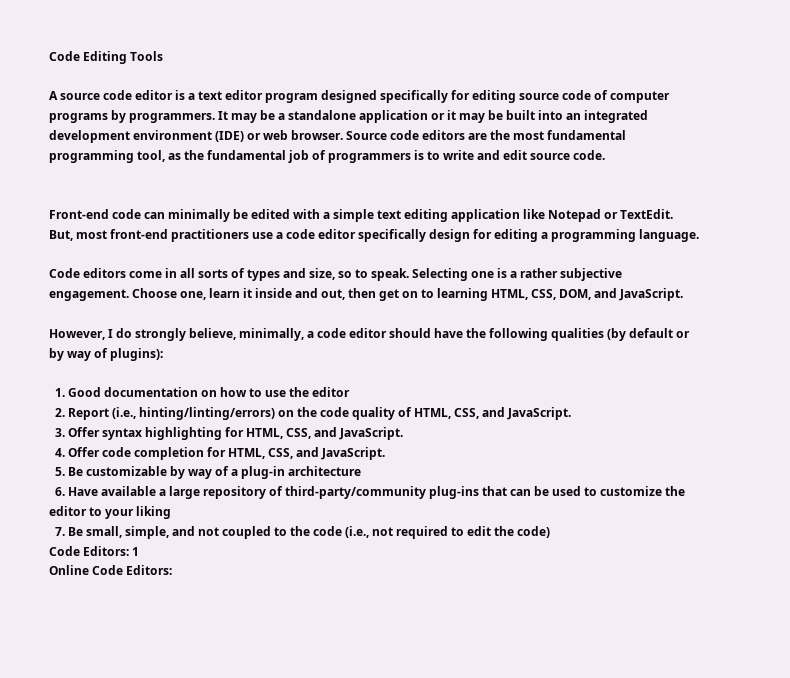Code Editing Tools

A source code editor is a text editor program designed specifically for editing source code of computer programs by programmers. It may be a standalone application or it may be built into an integrated development environment (IDE) or web browser. Source code editors are the most fundamental programming tool, as the fundamental job of programmers is to write and edit source code.


Front-end code can minimally be edited with a simple text editing application like Notepad or TextEdit. But, most front-end practitioners use a code editor specifically design for editing a programming language.

Code editors come in all sorts of types and size, so to speak. Selecting one is a rather subjective engagement. Choose one, learn it inside and out, then get on to learning HTML, CSS, DOM, and JavaScript.

However, I do strongly believe, minimally, a code editor should have the following qualities (by default or by way of plugins):

  1. Good documentation on how to use the editor
  2. Report (i.e., hinting/linting/errors) on the code quality of HTML, CSS, and JavaScript.
  3. Offer syntax highlighting for HTML, CSS, and JavaScript.
  4. Offer code completion for HTML, CSS, and JavaScript.
  5. Be customizable by way of a plug-in architecture
  6. Have available a large repository of third-party/community plug-ins that can be used to customize the editor to your liking
  7. Be small, simple, and not coupled to the code (i.e., not required to edit the code)
Code Editors: 1
Online Code Editors: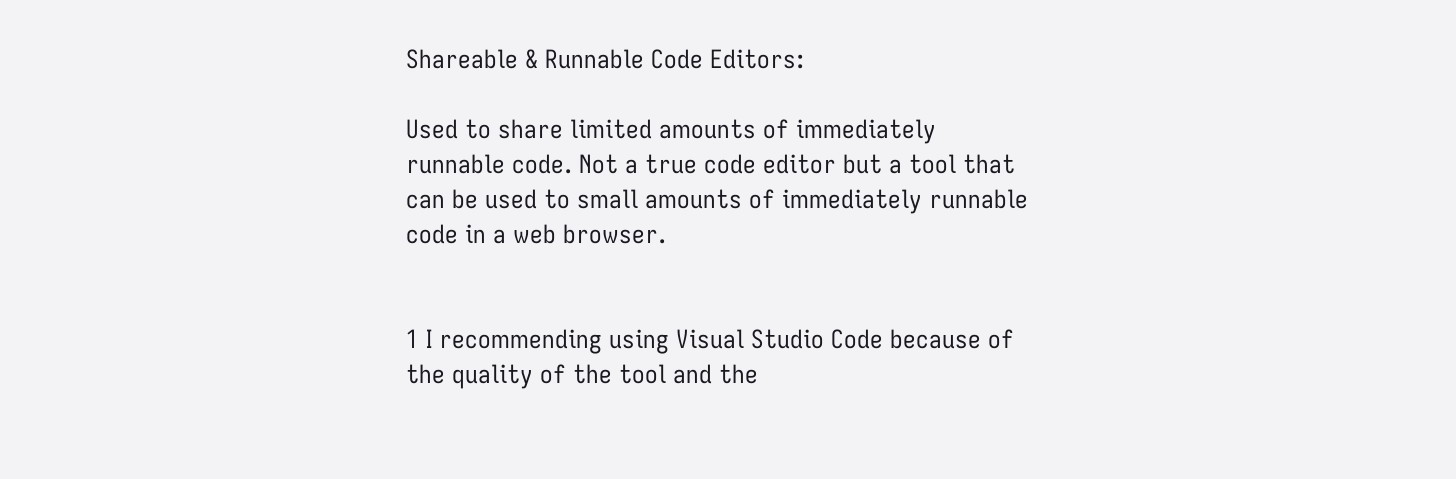Shareable & Runnable Code Editors:

Used to share limited amounts of immediately runnable code. Not a true code editor but a tool that can be used to small amounts of immediately runnable code in a web browser.


1 I recommending using Visual Studio Code because of the quality of the tool and the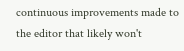continuous improvements made to the editor that likely won't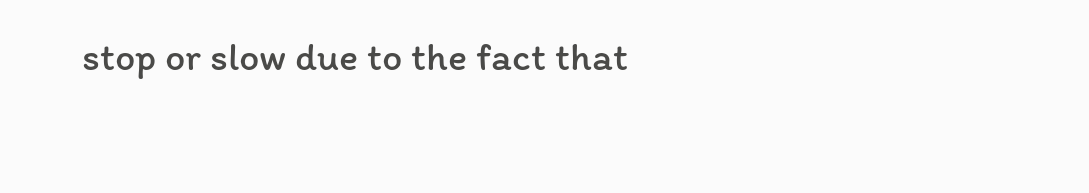stop or slow due to the fact that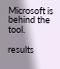Microsoft is behind the tool.

results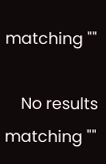matching ""

    No results matching ""